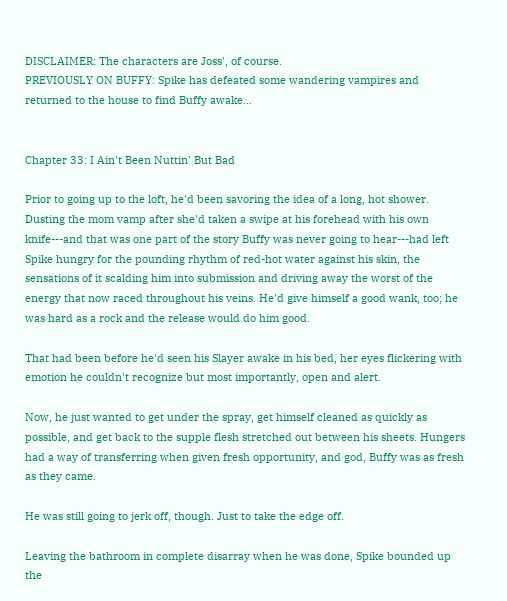DISCLAIMER: The characters are Joss', of course.
PREVIOUSLY ON BUFFY: Spike has defeated some wandering vampires and returned to the house to find Buffy awake…


Chapter 33: I Ain't Been Nuttin' But Bad

Prior to going up to the loft, he'd been savoring the idea of a long, hot shower. Dusting the mom vamp after she'd taken a swipe at his forehead with his own knife---and that was one part of the story Buffy was never going to hear---had left Spike hungry for the pounding rhythm of red-hot water against his skin, the sensations of it scalding him into submission and driving away the worst of the energy that now raced throughout his veins. He'd give himself a good wank, too; he was hard as a rock and the release would do him good.

That had been before he'd seen his Slayer awake in his bed, her eyes flickering with emotion he couldn't recognize but most importantly, open and alert.

Now, he just wanted to get under the spray, get himself cleaned as quickly as possible, and get back to the supple flesh stretched out between his sheets. Hungers had a way of transferring when given fresh opportunity, and god, Buffy was as fresh as they came.

He was still going to jerk off, though. Just to take the edge off.

Leaving the bathroom in complete disarray when he was done, Spike bounded up the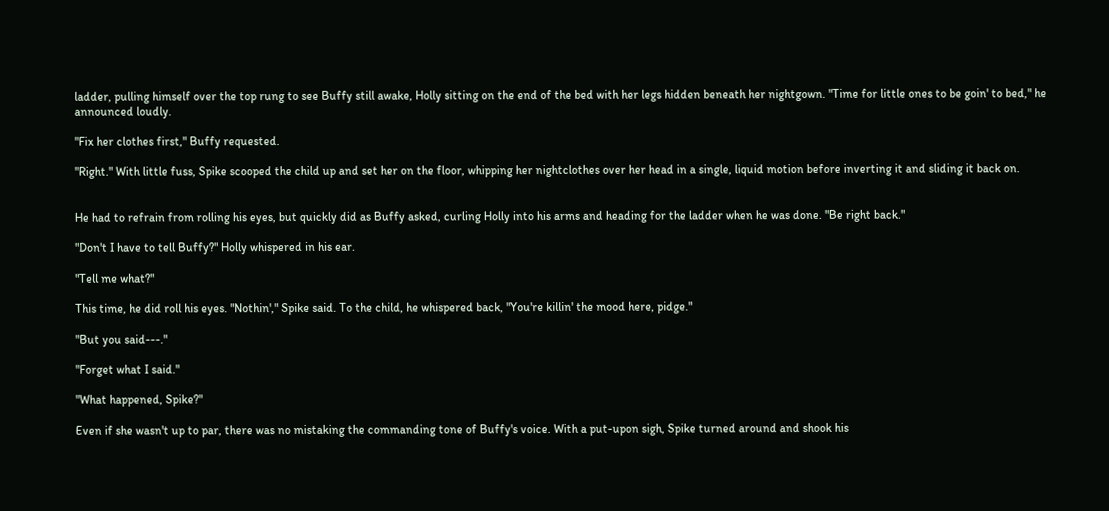ladder, pulling himself over the top rung to see Buffy still awake, Holly sitting on the end of the bed with her legs hidden beneath her nightgown. "Time for little ones to be goin' to bed," he announced loudly.

"Fix her clothes first," Buffy requested.

"Right." With little fuss, Spike scooped the child up and set her on the floor, whipping her nightclothes over her head in a single, liquid motion before inverting it and sliding it back on.


He had to refrain from rolling his eyes, but quickly did as Buffy asked, curling Holly into his arms and heading for the ladder when he was done. "Be right back."

"Don't I have to tell Buffy?" Holly whispered in his ear.

"Tell me what?"

This time, he did roll his eyes. "Nothin'," Spike said. To the child, he whispered back, "You're killin' the mood here, pidge."

"But you said---."

"Forget what I said."

"What happened, Spike?"

Even if she wasn't up to par, there was no mistaking the commanding tone of Buffy's voice. With a put-upon sigh, Spike turned around and shook his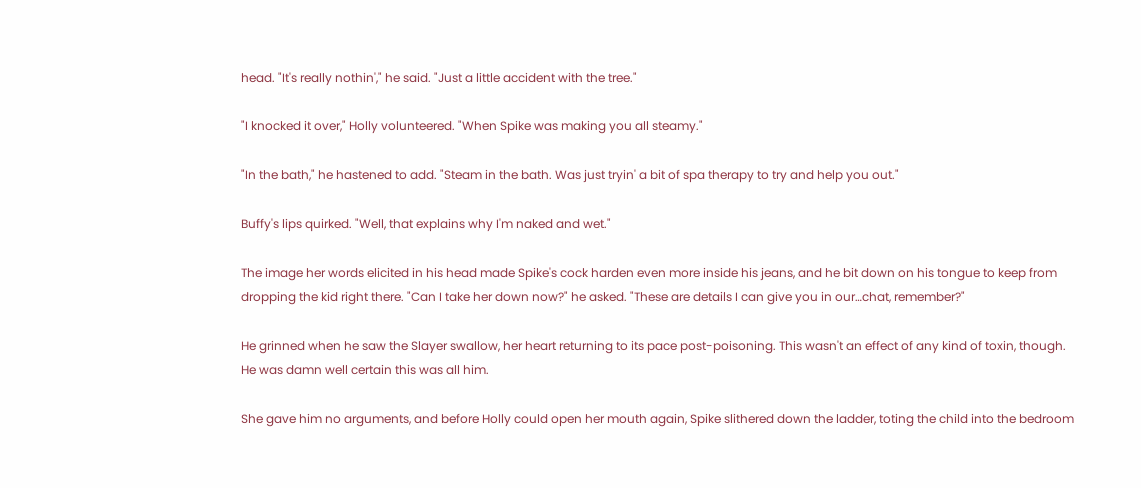head. "It's really nothin'," he said. "Just a little accident with the tree."

"I knocked it over," Holly volunteered. "When Spike was making you all steamy."

"In the bath," he hastened to add. "Steam in the bath. Was just tryin' a bit of spa therapy to try and help you out."

Buffy's lips quirked. "Well, that explains why I'm naked and wet."

The image her words elicited in his head made Spike's cock harden even more inside his jeans, and he bit down on his tongue to keep from dropping the kid right there. "Can I take her down now?" he asked. "These are details I can give you in our…chat, remember?"

He grinned when he saw the Slayer swallow, her heart returning to its pace post-poisoning. This wasn't an effect of any kind of toxin, though. He was damn well certain this was all him.

She gave him no arguments, and before Holly could open her mouth again, Spike slithered down the ladder, toting the child into the bedroom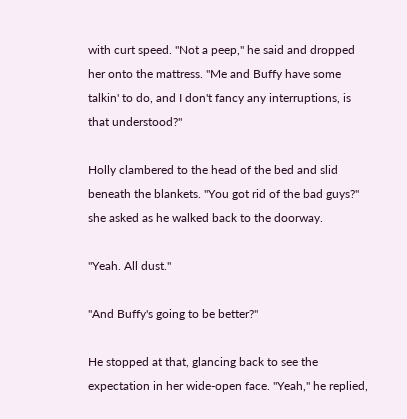with curt speed. "Not a peep," he said and dropped her onto the mattress. "Me and Buffy have some talkin' to do, and I don't fancy any interruptions, is that understood?"

Holly clambered to the head of the bed and slid beneath the blankets. "You got rid of the bad guys?" she asked as he walked back to the doorway.

"Yeah. All dust."

"And Buffy's going to be better?"

He stopped at that, glancing back to see the expectation in her wide-open face. "Yeah," he replied,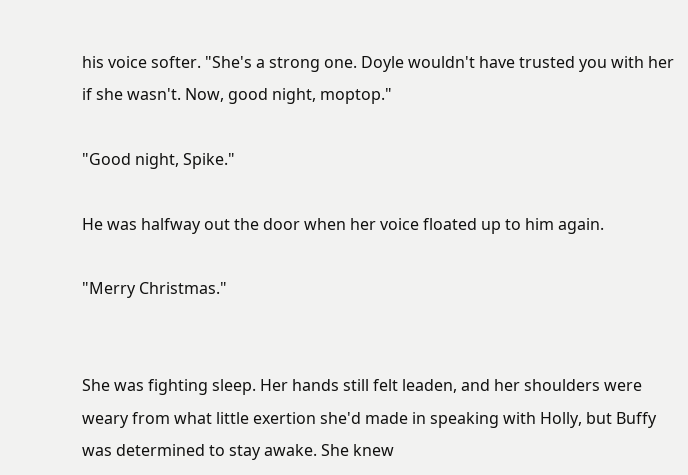his voice softer. "She's a strong one. Doyle wouldn't have trusted you with her if she wasn't. Now, good night, moptop."

"Good night, Spike."

He was halfway out the door when her voice floated up to him again.

"Merry Christmas."


She was fighting sleep. Her hands still felt leaden, and her shoulders were weary from what little exertion she'd made in speaking with Holly, but Buffy was determined to stay awake. She knew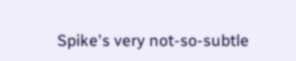Spike's very not-so-subtle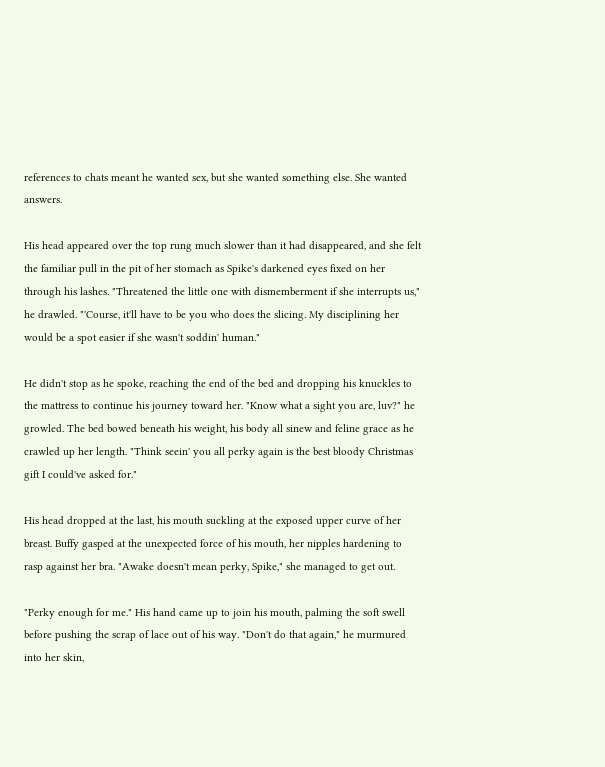references to chats meant he wanted sex, but she wanted something else. She wanted answers.

His head appeared over the top rung much slower than it had disappeared, and she felt the familiar pull in the pit of her stomach as Spike's darkened eyes fixed on her through his lashes. "Threatened the little one with dismemberment if she interrupts us," he drawled. "'Course, it'll have to be you who does the slicing. My disciplining her would be a spot easier if she wasn't soddin' human."

He didn't stop as he spoke, reaching the end of the bed and dropping his knuckles to the mattress to continue his journey toward her. "Know what a sight you are, luv?" he growled. The bed bowed beneath his weight, his body all sinew and feline grace as he crawled up her length. "Think seein' you all perky again is the best bloody Christmas gift I could've asked for."

His head dropped at the last, his mouth suckling at the exposed upper curve of her breast. Buffy gasped at the unexpected force of his mouth, her nipples hardening to rasp against her bra. "Awake doesn't mean perky, Spike," she managed to get out.

"Perky enough for me." His hand came up to join his mouth, palming the soft swell before pushing the scrap of lace out of his way. "Don't do that again," he murmured into her skin,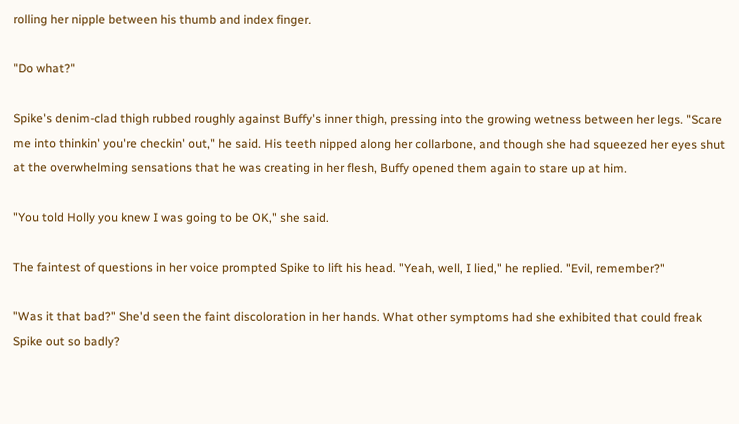rolling her nipple between his thumb and index finger.

"Do what?"

Spike's denim-clad thigh rubbed roughly against Buffy's inner thigh, pressing into the growing wetness between her legs. "Scare me into thinkin' you're checkin' out," he said. His teeth nipped along her collarbone, and though she had squeezed her eyes shut at the overwhelming sensations that he was creating in her flesh, Buffy opened them again to stare up at him.

"You told Holly you knew I was going to be OK," she said.

The faintest of questions in her voice prompted Spike to lift his head. "Yeah, well, I lied," he replied. "Evil, remember?"

"Was it that bad?" She'd seen the faint discoloration in her hands. What other symptoms had she exhibited that could freak Spike out so badly?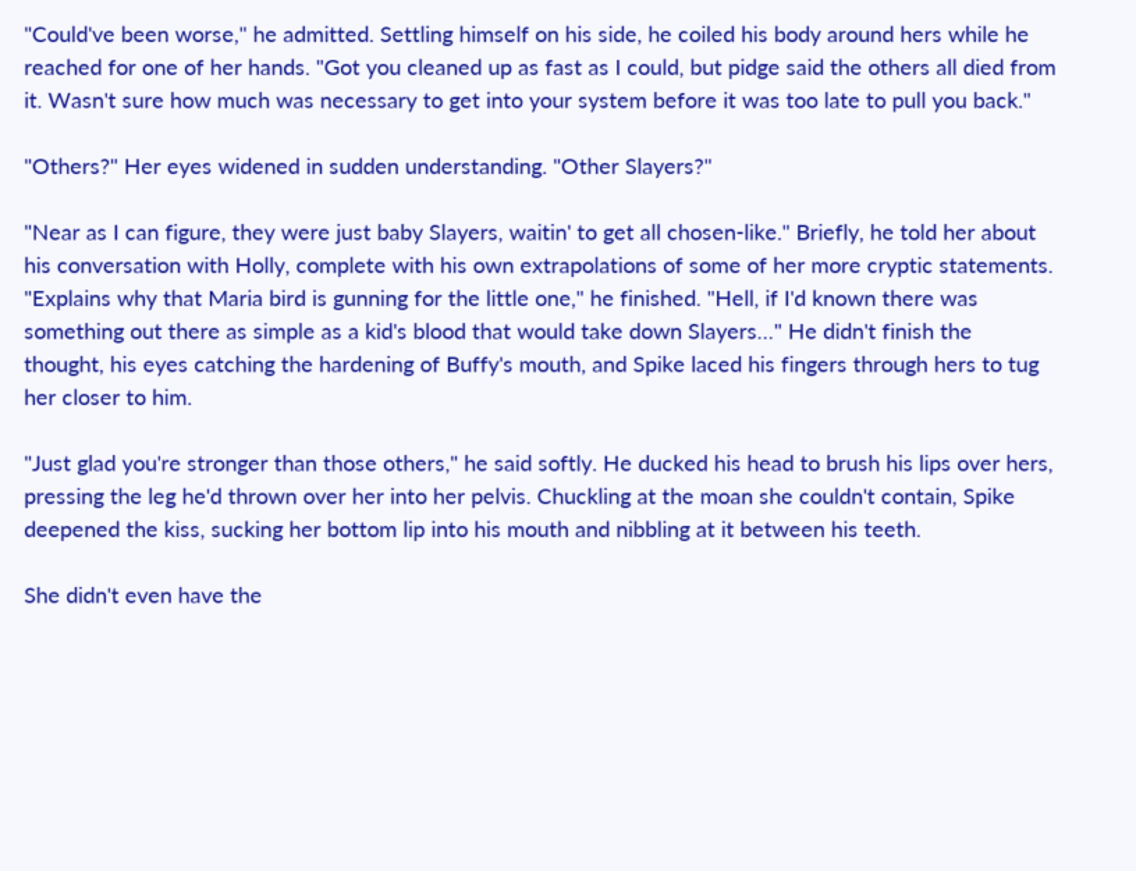"Could've been worse," he admitted. Settling himself on his side, he coiled his body around hers while he reached for one of her hands. "Got you cleaned up as fast as I could, but pidge said the others all died from it. Wasn't sure how much was necessary to get into your system before it was too late to pull you back."

"Others?" Her eyes widened in sudden understanding. "Other Slayers?"

"Near as I can figure, they were just baby Slayers, waitin' to get all chosen-like." Briefly, he told her about his conversation with Holly, complete with his own extrapolations of some of her more cryptic statements. "Explains why that Maria bird is gunning for the little one," he finished. "Hell, if I'd known there was something out there as simple as a kid's blood that would take down Slayers…" He didn't finish the thought, his eyes catching the hardening of Buffy's mouth, and Spike laced his fingers through hers to tug her closer to him.

"Just glad you're stronger than those others," he said softly. He ducked his head to brush his lips over hers, pressing the leg he'd thrown over her into her pelvis. Chuckling at the moan she couldn't contain, Spike deepened the kiss, sucking her bottom lip into his mouth and nibbling at it between his teeth.

She didn't even have the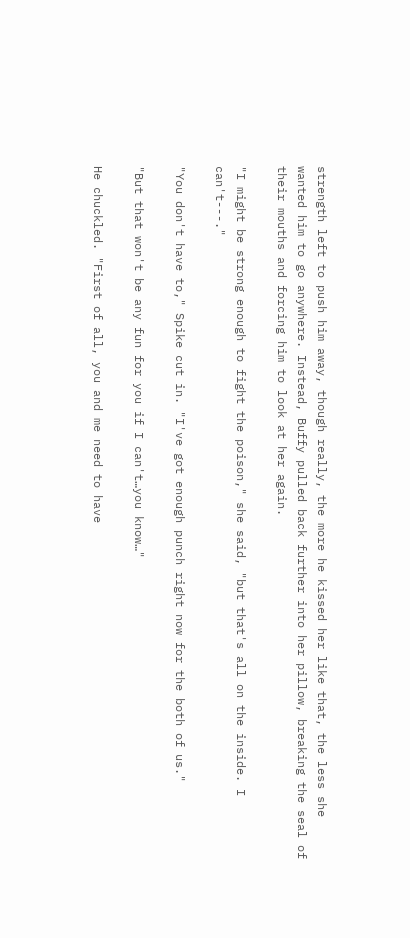strength left to push him away, though really, the more he kissed her like that, the less she wanted him to go anywhere. Instead, Buffy pulled back further into her pillow, breaking the seal of their mouths and forcing him to look at her again.

"I might be strong enough to fight the poison," she said, "but that's all on the inside. I can't---."

"You don't have to," Spike cut in. "I've got enough punch right now for the both of us."

"But that won't be any fun for you if I can't…you know…"

He chuckled. "First of all, you and me need to have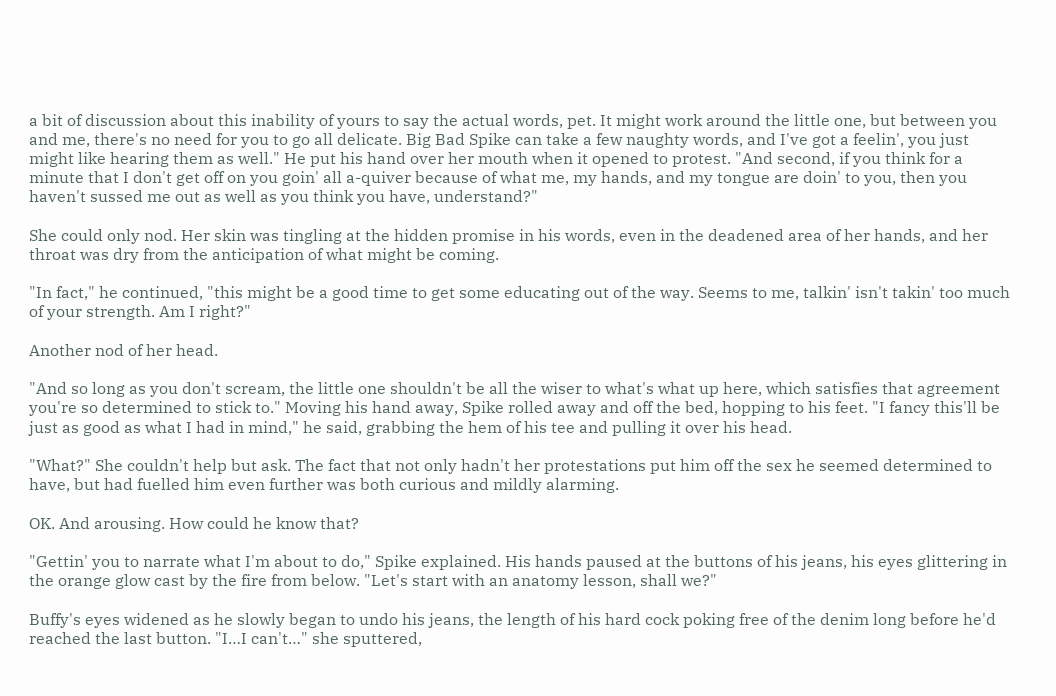a bit of discussion about this inability of yours to say the actual words, pet. It might work around the little one, but between you and me, there's no need for you to go all delicate. Big Bad Spike can take a few naughty words, and I've got a feelin', you just might like hearing them as well." He put his hand over her mouth when it opened to protest. "And second, if you think for a minute that I don't get off on you goin' all a-quiver because of what me, my hands, and my tongue are doin' to you, then you haven't sussed me out as well as you think you have, understand?"

She could only nod. Her skin was tingling at the hidden promise in his words, even in the deadened area of her hands, and her throat was dry from the anticipation of what might be coming.

"In fact," he continued, "this might be a good time to get some educating out of the way. Seems to me, talkin' isn't takin' too much of your strength. Am I right?"

Another nod of her head.

"And so long as you don't scream, the little one shouldn't be all the wiser to what's what up here, which satisfies that agreement you're so determined to stick to." Moving his hand away, Spike rolled away and off the bed, hopping to his feet. "I fancy this'll be just as good as what I had in mind," he said, grabbing the hem of his tee and pulling it over his head.

"What?" She couldn't help but ask. The fact that not only hadn't her protestations put him off the sex he seemed determined to have, but had fuelled him even further was both curious and mildly alarming.

OK. And arousing. How could he know that?

"Gettin' you to narrate what I'm about to do," Spike explained. His hands paused at the buttons of his jeans, his eyes glittering in the orange glow cast by the fire from below. "Let's start with an anatomy lesson, shall we?"

Buffy's eyes widened as he slowly began to undo his jeans, the length of his hard cock poking free of the denim long before he'd reached the last button. "I…I can't…" she sputtered,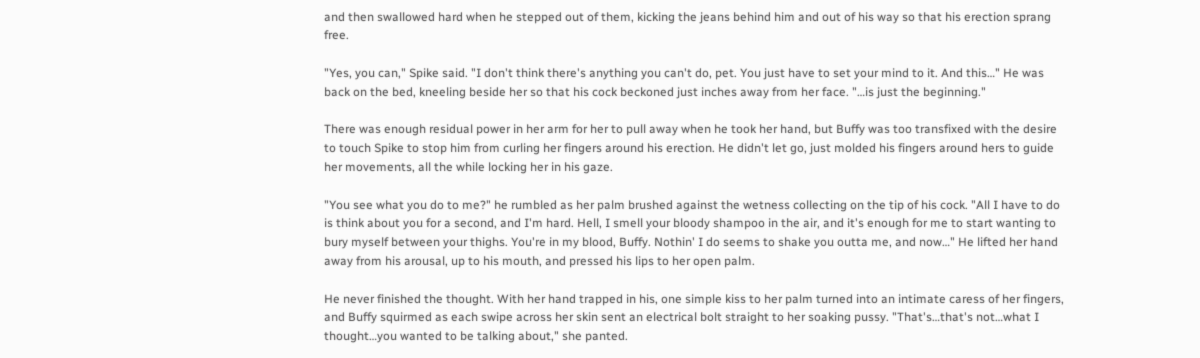and then swallowed hard when he stepped out of them, kicking the jeans behind him and out of his way so that his erection sprang free.

"Yes, you can," Spike said. "I don't think there's anything you can't do, pet. You just have to set your mind to it. And this…" He was back on the bed, kneeling beside her so that his cock beckoned just inches away from her face. "…is just the beginning."

There was enough residual power in her arm for her to pull away when he took her hand, but Buffy was too transfixed with the desire to touch Spike to stop him from curling her fingers around his erection. He didn't let go, just molded his fingers around hers to guide her movements, all the while locking her in his gaze.

"You see what you do to me?" he rumbled as her palm brushed against the wetness collecting on the tip of his cock. "All I have to do is think about you for a second, and I'm hard. Hell, I smell your bloody shampoo in the air, and it's enough for me to start wanting to bury myself between your thighs. You're in my blood, Buffy. Nothin' I do seems to shake you outta me, and now…" He lifted her hand away from his arousal, up to his mouth, and pressed his lips to her open palm.

He never finished the thought. With her hand trapped in his, one simple kiss to her palm turned into an intimate caress of her fingers, and Buffy squirmed as each swipe across her skin sent an electrical bolt straight to her soaking pussy. "That's…that's not…what I thought…you wanted to be talking about," she panted.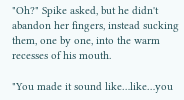"Oh?" Spike asked, but he didn't abandon her fingers, instead sucking them, one by one, into the warm recesses of his mouth.

"You made it sound like…like…you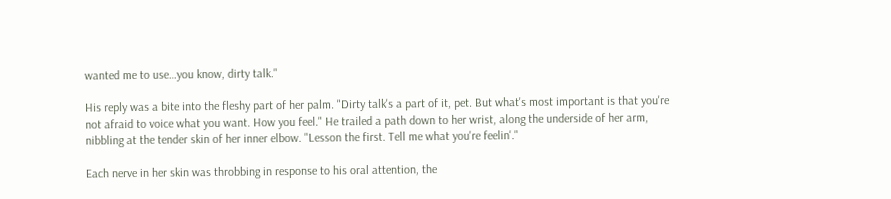wanted me to use…you know, dirty talk."

His reply was a bite into the fleshy part of her palm. "Dirty talk's a part of it, pet. But what's most important is that you're not afraid to voice what you want. How you feel." He trailed a path down to her wrist, along the underside of her arm, nibbling at the tender skin of her inner elbow. "Lesson the first. Tell me what you're feelin'."

Each nerve in her skin was throbbing in response to his oral attention, the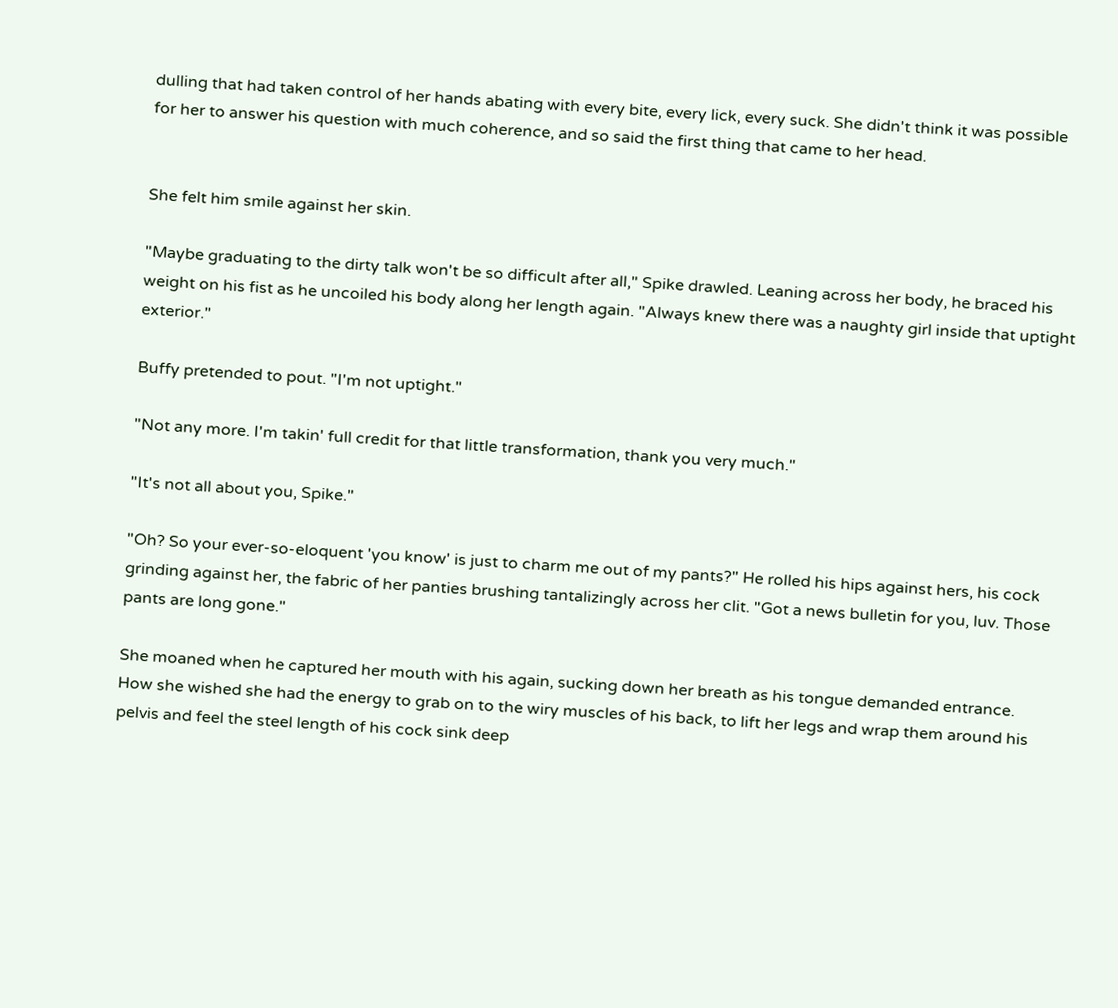dulling that had taken control of her hands abating with every bite, every lick, every suck. She didn't think it was possible for her to answer his question with much coherence, and so said the first thing that came to her head.


She felt him smile against her skin.

"Maybe graduating to the dirty talk won't be so difficult after all," Spike drawled. Leaning across her body, he braced his weight on his fist as he uncoiled his body along her length again. "Always knew there was a naughty girl inside that uptight exterior."

Buffy pretended to pout. "I'm not uptight."

"Not any more. I'm takin' full credit for that little transformation, thank you very much."

"It's not all about you, Spike."

"Oh? So your ever-so-eloquent 'you know' is just to charm me out of my pants?" He rolled his hips against hers, his cock grinding against her, the fabric of her panties brushing tantalizingly across her clit. "Got a news bulletin for you, luv. Those pants are long gone."

She moaned when he captured her mouth with his again, sucking down her breath as his tongue demanded entrance. How she wished she had the energy to grab on to the wiry muscles of his back, to lift her legs and wrap them around his pelvis and feel the steel length of his cock sink deep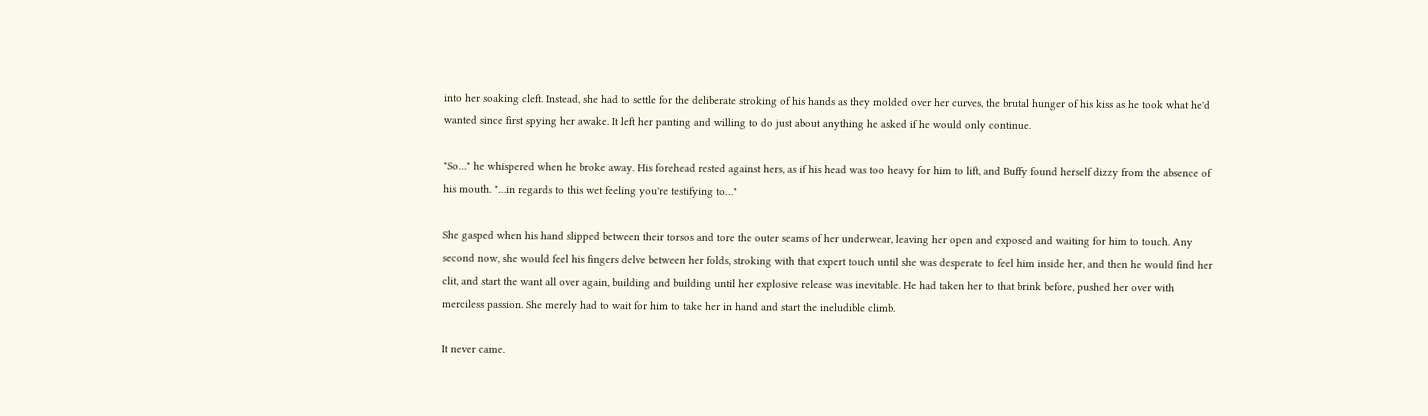into her soaking cleft. Instead, she had to settle for the deliberate stroking of his hands as they molded over her curves, the brutal hunger of his kiss as he took what he'd wanted since first spying her awake. It left her panting and willing to do just about anything he asked if he would only continue.

"So…" he whispered when he broke away. His forehead rested against hers, as if his head was too heavy for him to lift, and Buffy found herself dizzy from the absence of his mouth. "…in regards to this wet feeling you're testifying to…"

She gasped when his hand slipped between their torsos and tore the outer seams of her underwear, leaving her open and exposed and waiting for him to touch. Any second now, she would feel his fingers delve between her folds, stroking with that expert touch until she was desperate to feel him inside her, and then he would find her clit, and start the want all over again, building and building until her explosive release was inevitable. He had taken her to that brink before, pushed her over with merciless passion. She merely had to wait for him to take her in hand and start the ineludible climb.

It never came.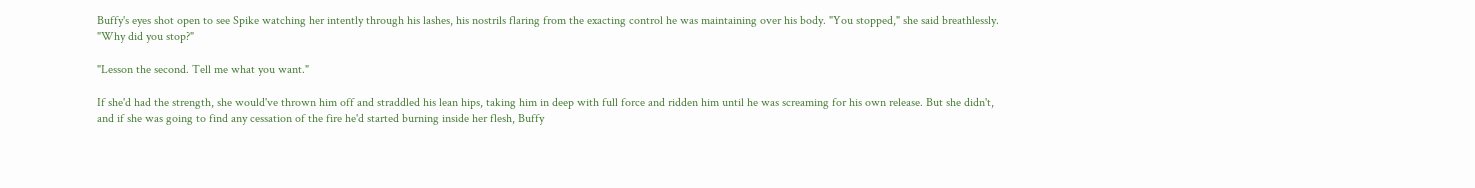Buffy's eyes shot open to see Spike watching her intently through his lashes, his nostrils flaring from the exacting control he was maintaining over his body. "You stopped," she said breathlessly. "Why did you stop?"

"Lesson the second. Tell me what you want."

If she'd had the strength, she would've thrown him off and straddled his lean hips, taking him in deep with full force and ridden him until he was screaming for his own release. But she didn't, and if she was going to find any cessation of the fire he'd started burning inside her flesh, Buffy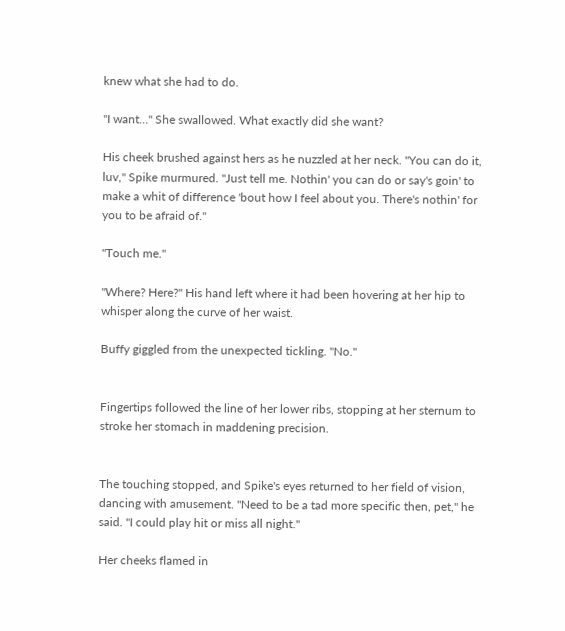knew what she had to do.

"I want…" She swallowed. What exactly did she want?

His cheek brushed against hers as he nuzzled at her neck. "You can do it, luv," Spike murmured. "Just tell me. Nothin' you can do or say's goin' to make a whit of difference 'bout how I feel about you. There's nothin' for you to be afraid of."

"Touch me."

"Where? Here?" His hand left where it had been hovering at her hip to whisper along the curve of her waist.

Buffy giggled from the unexpected tickling. "No."


Fingertips followed the line of her lower ribs, stopping at her sternum to stroke her stomach in maddening precision.


The touching stopped, and Spike's eyes returned to her field of vision, dancing with amusement. "Need to be a tad more specific then, pet," he said. "I could play hit or miss all night."

Her cheeks flamed in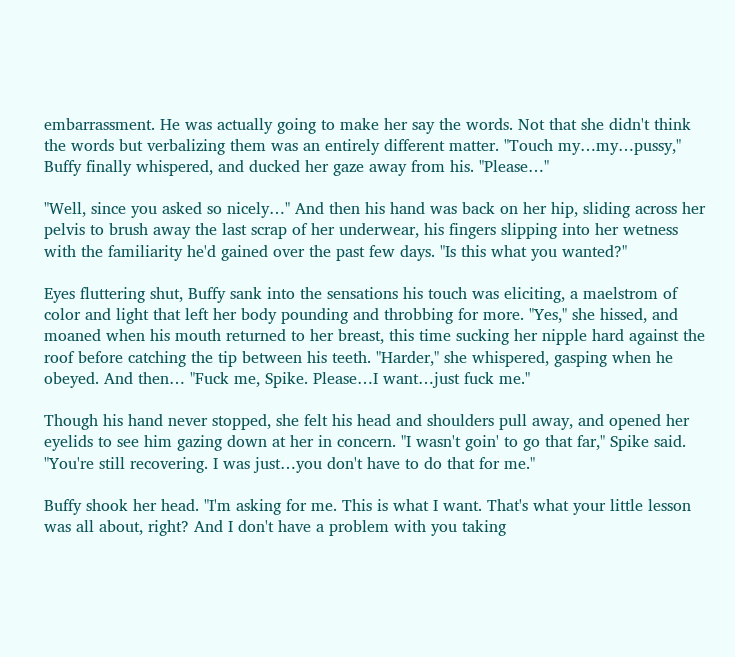embarrassment. He was actually going to make her say the words. Not that she didn't think the words but verbalizing them was an entirely different matter. "Touch my…my…pussy," Buffy finally whispered, and ducked her gaze away from his. "Please…"

"Well, since you asked so nicely…" And then his hand was back on her hip, sliding across her pelvis to brush away the last scrap of her underwear, his fingers slipping into her wetness with the familiarity he'd gained over the past few days. "Is this what you wanted?"

Eyes fluttering shut, Buffy sank into the sensations his touch was eliciting, a maelstrom of color and light that left her body pounding and throbbing for more. "Yes," she hissed, and moaned when his mouth returned to her breast, this time sucking her nipple hard against the roof before catching the tip between his teeth. "Harder," she whispered, gasping when he obeyed. And then… "Fuck me, Spike. Please…I want…just fuck me."

Though his hand never stopped, she felt his head and shoulders pull away, and opened her eyelids to see him gazing down at her in concern. "I wasn't goin' to go that far," Spike said. "You're still recovering. I was just…you don't have to do that for me."

Buffy shook her head. "I'm asking for me. This is what I want. That's what your little lesson was all about, right? And I don't have a problem with you taking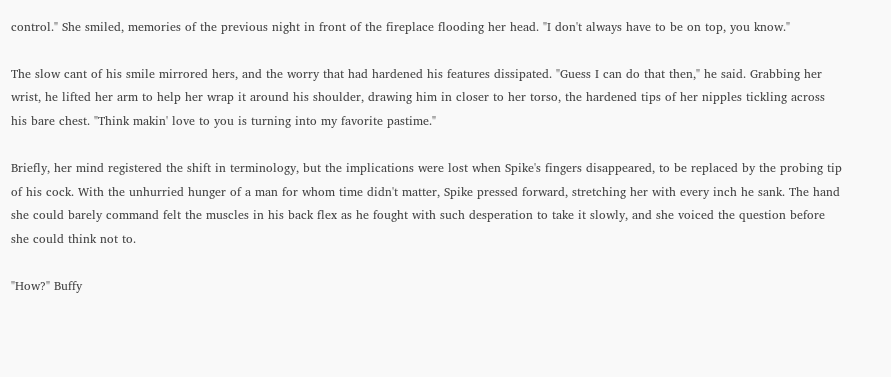control." She smiled, memories of the previous night in front of the fireplace flooding her head. "I don't always have to be on top, you know."

The slow cant of his smile mirrored hers, and the worry that had hardened his features dissipated. "Guess I can do that then," he said. Grabbing her wrist, he lifted her arm to help her wrap it around his shoulder, drawing him in closer to her torso, the hardened tips of her nipples tickling across his bare chest. "Think makin' love to you is turning into my favorite pastime."

Briefly, her mind registered the shift in terminology, but the implications were lost when Spike's fingers disappeared, to be replaced by the probing tip of his cock. With the unhurried hunger of a man for whom time didn't matter, Spike pressed forward, stretching her with every inch he sank. The hand she could barely command felt the muscles in his back flex as he fought with such desperation to take it slowly, and she voiced the question before she could think not to.

"How?" Buffy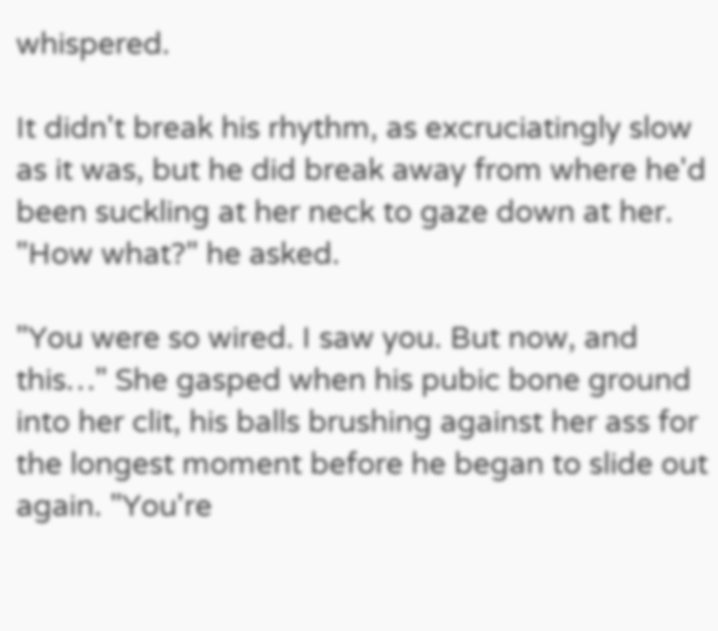whispered.

It didn't break his rhythm, as excruciatingly slow as it was, but he did break away from where he'd been suckling at her neck to gaze down at her. "How what?" he asked.

"You were so wired. I saw you. But now, and this…" She gasped when his pubic bone ground into her clit, his balls brushing against her ass for the longest moment before he began to slide out again. "You're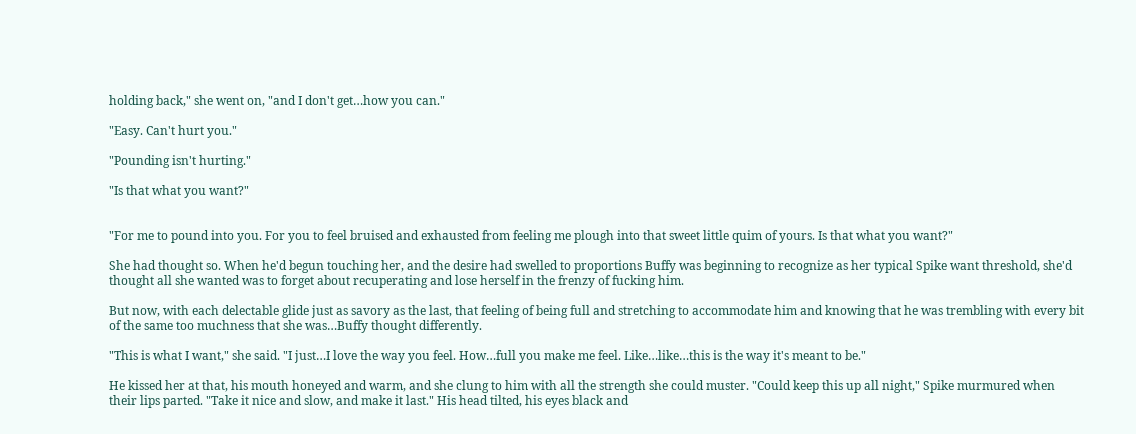holding back," she went on, "and I don't get…how you can."

"Easy. Can't hurt you."

"Pounding isn't hurting."

"Is that what you want?"


"For me to pound into you. For you to feel bruised and exhausted from feeling me plough into that sweet little quim of yours. Is that what you want?"

She had thought so. When he'd begun touching her, and the desire had swelled to proportions Buffy was beginning to recognize as her typical Spike want threshold, she'd thought all she wanted was to forget about recuperating and lose herself in the frenzy of fucking him.

But now, with each delectable glide just as savory as the last, that feeling of being full and stretching to accommodate him and knowing that he was trembling with every bit of the same too muchness that she was…Buffy thought differently.

"This is what I want," she said. "I just…I love the way you feel. How…full you make me feel. Like…like…this is the way it's meant to be."

He kissed her at that, his mouth honeyed and warm, and she clung to him with all the strength she could muster. "Could keep this up all night," Spike murmured when their lips parted. "Take it nice and slow, and make it last." His head tilted, his eyes black and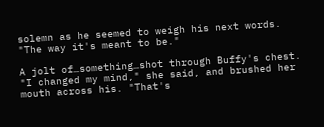solemn as he seemed to weigh his next words. "The way it's meant to be."

A jolt of…something…shot through Buffy's chest. "I changed my mind," she said, and brushed her mouth across his. "That's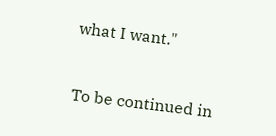what I want."


To be continued in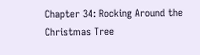Chapter 34: Rocking Around the Christmas Tree